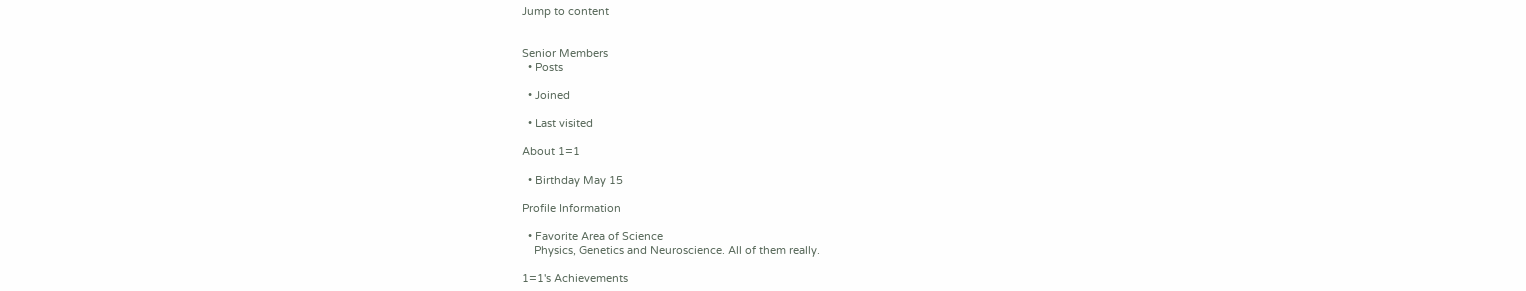Jump to content


Senior Members
  • Posts

  • Joined

  • Last visited

About 1=1

  • Birthday May 15

Profile Information

  • Favorite Area of Science
    Physics, Genetics and Neuroscience. All of them really.

1=1's Achievements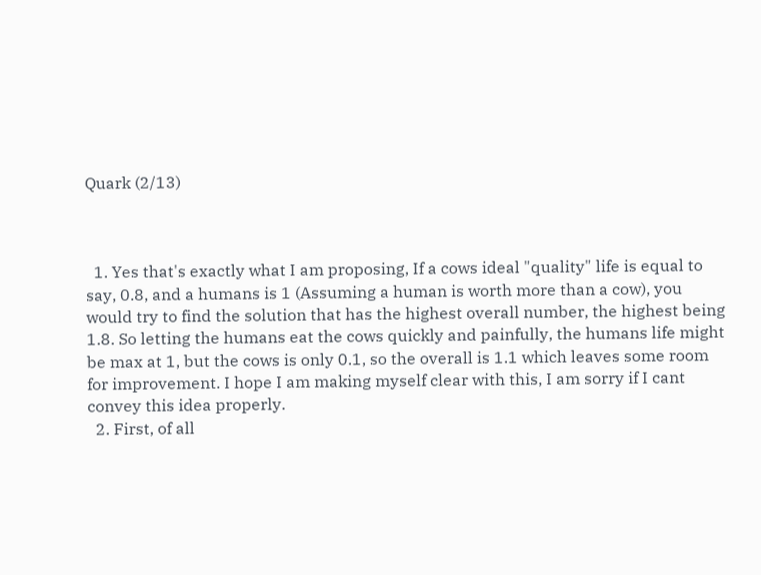Quark (2/13)



  1. Yes that's exactly what I am proposing, If a cows ideal "quality" life is equal to say, 0.8, and a humans is 1 (Assuming a human is worth more than a cow), you would try to find the solution that has the highest overall number, the highest being 1.8. So letting the humans eat the cows quickly and painfully, the humans life might be max at 1, but the cows is only 0.1, so the overall is 1.1 which leaves some room for improvement. I hope I am making myself clear with this, I am sorry if I cant convey this idea properly.
  2. First, of all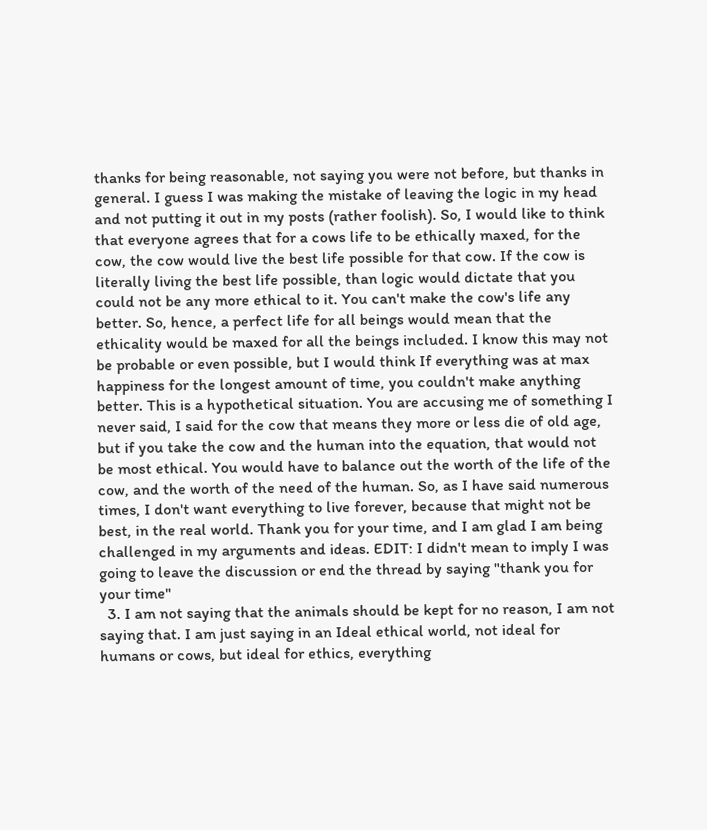thanks for being reasonable, not saying you were not before, but thanks in general. I guess I was making the mistake of leaving the logic in my head and not putting it out in my posts (rather foolish). So, I would like to think that everyone agrees that for a cows life to be ethically maxed, for the cow, the cow would live the best life possible for that cow. If the cow is literally living the best life possible, than logic would dictate that you could not be any more ethical to it. You can't make the cow's life any better. So, hence, a perfect life for all beings would mean that the ethicality would be maxed for all the beings included. I know this may not be probable or even possible, but I would think If everything was at max happiness for the longest amount of time, you couldn't make anything better. This is a hypothetical situation. You are accusing me of something I never said, I said for the cow that means they more or less die of old age, but if you take the cow and the human into the equation, that would not be most ethical. You would have to balance out the worth of the life of the cow, and the worth of the need of the human. So, as I have said numerous times, I don't want everything to live forever, because that might not be best, in the real world. Thank you for your time, and I am glad I am being challenged in my arguments and ideas. EDIT: I didn't mean to imply I was going to leave the discussion or end the thread by saying "thank you for your time"
  3. I am not saying that the animals should be kept for no reason, I am not saying that. I am just saying in an Ideal ethical world, not ideal for humans or cows, but ideal for ethics, everything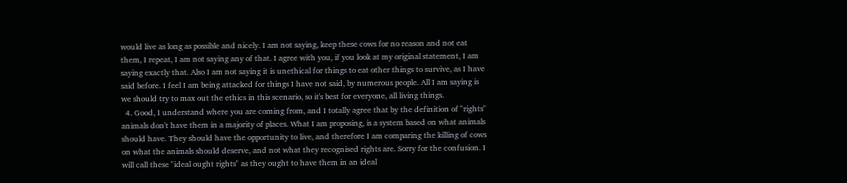would live as long as possible and nicely. I am not saying, keep these cows for no reason and not eat them, I repeat, I am not saying any of that. I agree with you, if you look at my original statement, I am saying exactly that. Also I am not saying it is unethical for things to eat other things to survive, as I have said before. I feel I am being attacked for things I have not said, by numerous people. All I am saying is we should try to max out the ethics in this scenario, so it's best for everyone, all living things.
  4. Good, I understand where you are coming from, and I totally agree that by the definition of "rights" animals don't have them in a majority of places. What I am proposing, is a system based on what animals should have. They should have the opportunity to live, and therefore I am comparing the killing of cows on what the animals should deserve, and not what they recognised rights are. Sorry for the confusion. I will call these "ideal ought rights" as they ought to have them in an ideal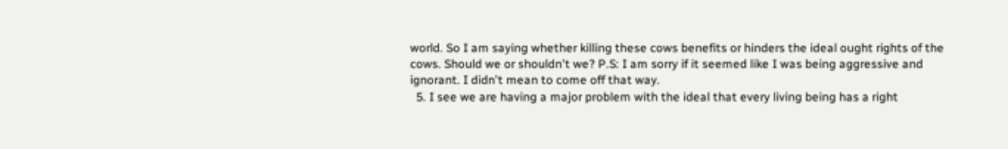world. So I am saying whether killing these cows benefits or hinders the ideal ought rights of the cows. Should we or shouldn't we? P.S: I am sorry if it seemed like I was being aggressive and ignorant. I didn't mean to come off that way.
  5. I see we are having a major problem with the ideal that every living being has a right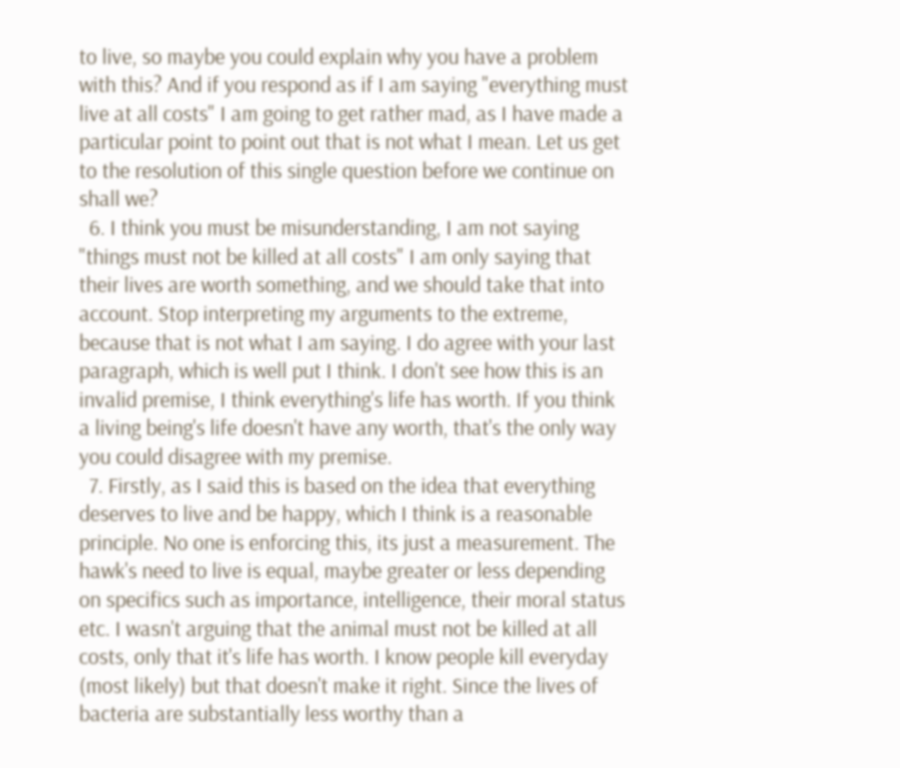to live, so maybe you could explain why you have a problem with this? And if you respond as if I am saying "everything must live at all costs" I am going to get rather mad, as I have made a particular point to point out that is not what I mean. Let us get to the resolution of this single question before we continue on shall we?
  6. I think you must be misunderstanding, I am not saying "things must not be killed at all costs" I am only saying that their lives are worth something, and we should take that into account. Stop interpreting my arguments to the extreme, because that is not what I am saying. I do agree with your last paragraph, which is well put I think. I don't see how this is an invalid premise, I think everything's life has worth. If you think a living being's life doesn't have any worth, that's the only way you could disagree with my premise.
  7. Firstly, as I said this is based on the idea that everything deserves to live and be happy, which I think is a reasonable principle. No one is enforcing this, its just a measurement. The hawk's need to live is equal, maybe greater or less depending on specifics such as importance, intelligence, their moral status etc. I wasn't arguing that the animal must not be killed at all costs, only that it's life has worth. I know people kill everyday (most likely) but that doesn't make it right. Since the lives of bacteria are substantially less worthy than a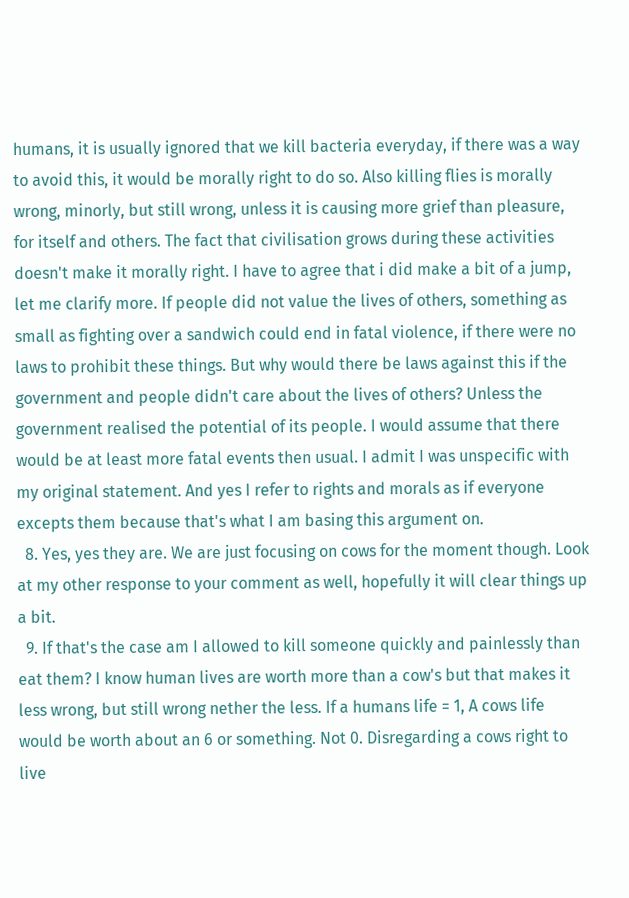humans, it is usually ignored that we kill bacteria everyday, if there was a way to avoid this, it would be morally right to do so. Also killing flies is morally wrong, minorly, but still wrong, unless it is causing more grief than pleasure, for itself and others. The fact that civilisation grows during these activities doesn't make it morally right. I have to agree that i did make a bit of a jump, let me clarify more. If people did not value the lives of others, something as small as fighting over a sandwich could end in fatal violence, if there were no laws to prohibit these things. But why would there be laws against this if the government and people didn't care about the lives of others? Unless the government realised the potential of its people. I would assume that there would be at least more fatal events then usual. I admit I was unspecific with my original statement. And yes I refer to rights and morals as if everyone excepts them because that's what I am basing this argument on.
  8. Yes, yes they are. We are just focusing on cows for the moment though. Look at my other response to your comment as well, hopefully it will clear things up a bit.
  9. If that's the case am I allowed to kill someone quickly and painlessly than eat them? I know human lives are worth more than a cow's but that makes it less wrong, but still wrong nether the less. If a humans life = 1, A cows life would be worth about an 6 or something. Not 0. Disregarding a cows right to live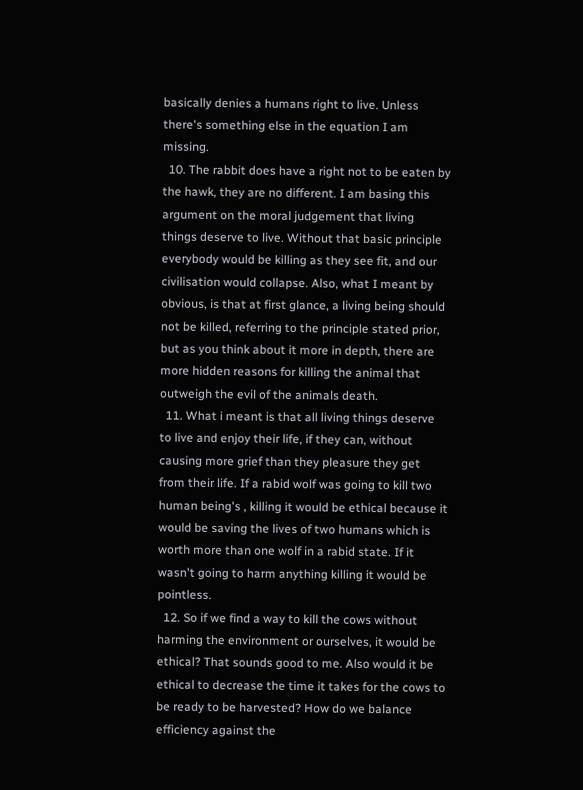basically denies a humans right to live. Unless there's something else in the equation I am missing.
  10. The rabbit does have a right not to be eaten by the hawk, they are no different. I am basing this argument on the moral judgement that living things deserve to live. Without that basic principle everybody would be killing as they see fit, and our civilisation would collapse. Also, what I meant by obvious, is that at first glance, a living being should not be killed, referring to the principle stated prior, but as you think about it more in depth, there are more hidden reasons for killing the animal that outweigh the evil of the animals death.
  11. What i meant is that all living things deserve to live and enjoy their life, if they can, without causing more grief than they pleasure they get from their life. If a rabid wolf was going to kill two human being's , killing it would be ethical because it would be saving the lives of two humans which is worth more than one wolf in a rabid state. If it wasn't going to harm anything killing it would be pointless.
  12. So if we find a way to kill the cows without harming the environment or ourselves, it would be ethical? That sounds good to me. Also would it be ethical to decrease the time it takes for the cows to be ready to be harvested? How do we balance efficiency against the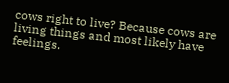cows right to live? Because cows are living things and most likely have feelings.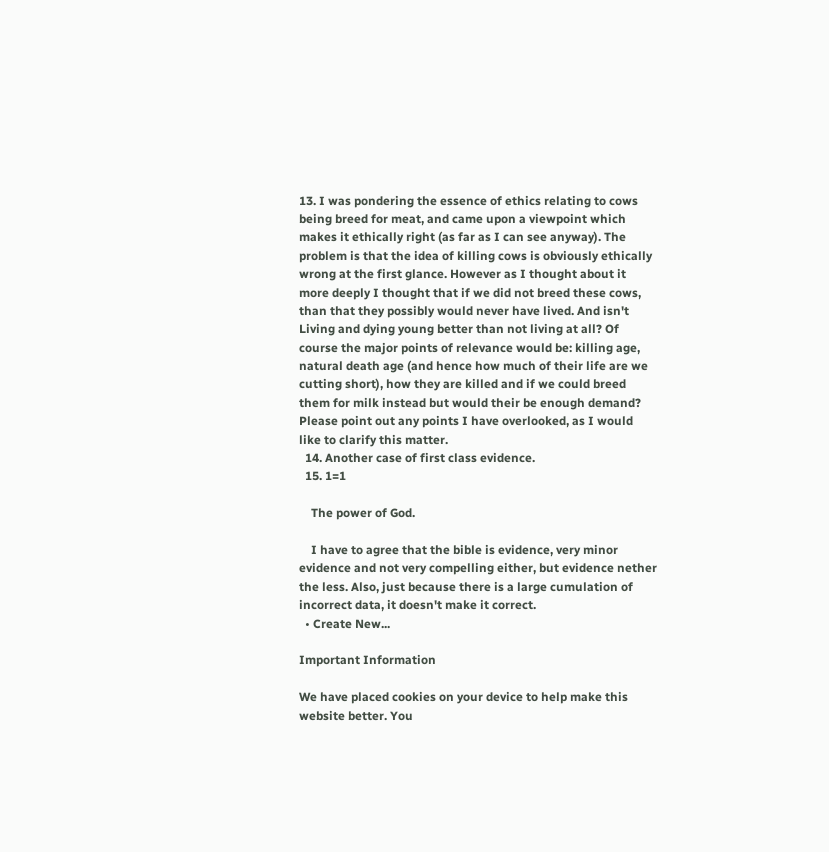13. I was pondering the essence of ethics relating to cows being breed for meat, and came upon a viewpoint which makes it ethically right (as far as I can see anyway). The problem is that the idea of killing cows is obviously ethically wrong at the first glance. However as I thought about it more deeply I thought that if we did not breed these cows, than that they possibly would never have lived. And isn't Living and dying young better than not living at all? Of course the major points of relevance would be: killing age, natural death age (and hence how much of their life are we cutting short), how they are killed and if we could breed them for milk instead but would their be enough demand? Please point out any points I have overlooked, as I would like to clarify this matter.
  14. Another case of first class evidence.
  15. 1=1

    The power of God.

    I have to agree that the bible is evidence, very minor evidence and not very compelling either, but evidence nether the less. Also, just because there is a large cumulation of incorrect data, it doesn't make it correct.
  • Create New...

Important Information

We have placed cookies on your device to help make this website better. You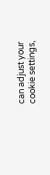can adjust your cookie settings,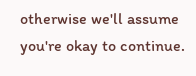otherwise we'll assume you're okay to continue.